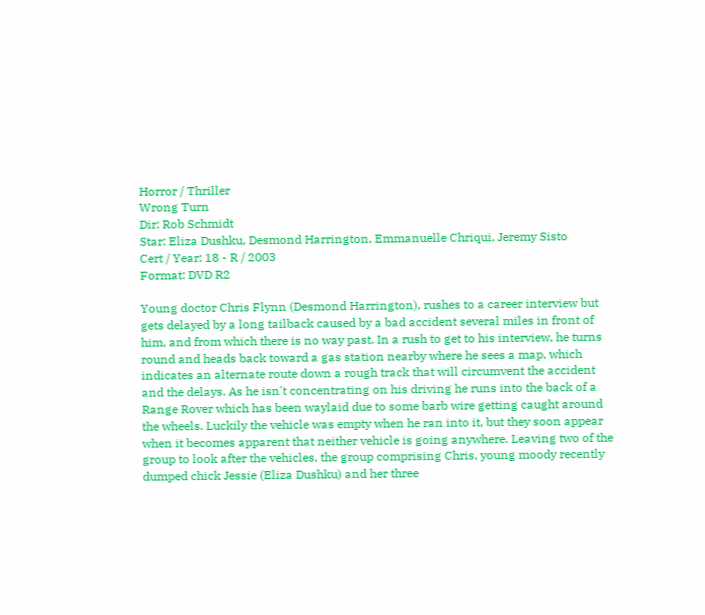Horror / Thriller
Wrong Turn
Dir: Rob Schmidt
Star: Eliza Dushku, Desmond Harrington, Emmanuelle Chriqui, Jeremy Sisto
Cert / Year: 18 - R / 2003
Format: DVD R2

Young doctor Chris Flynn (Desmond Harrington), rushes to a career interview but gets delayed by a long tailback caused by a bad accident several miles in front of him, and from which there is no way past. In a rush to get to his interview, he turns round and heads back toward a gas station nearby where he sees a map, which indicates an alternate route down a rough track that will circumvent the accident and the delays. As he isn't concentrating on his driving he runs into the back of a Range Rover which has been waylaid due to some barb wire getting caught around the wheels. Luckily the vehicle was empty when he ran into it, but they soon appear when it becomes apparent that neither vehicle is going anywhere. Leaving two of the group to look after the vehicles, the group comprising Chris, young moody recently dumped chick Jessie (Eliza Dushku) and her three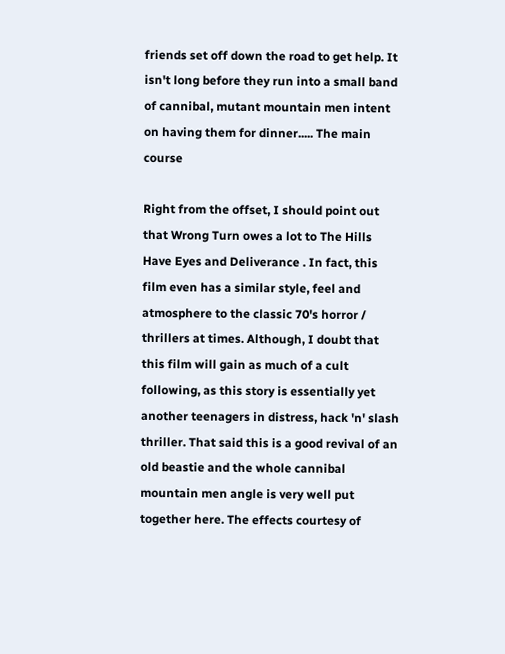friends set off down the road to get help. It isn't long before they run into a small band of cannibal, mutant mountain men intent on having them for dinner..... The main course

Right from the offset, I should point out that Wrong Turn owes a lot to The Hills Have Eyes and Deliverance . In fact, this film even has a similar style, feel and atmosphere to the classic 70's horror / thrillers at times. Although, I doubt that this film will gain as much of a cult following, as this story is essentially yet another teenagers in distress, hack 'n' slash thriller. That said this is a good revival of an old beastie and the whole cannibal mountain men angle is very well put together here. The effects courtesy of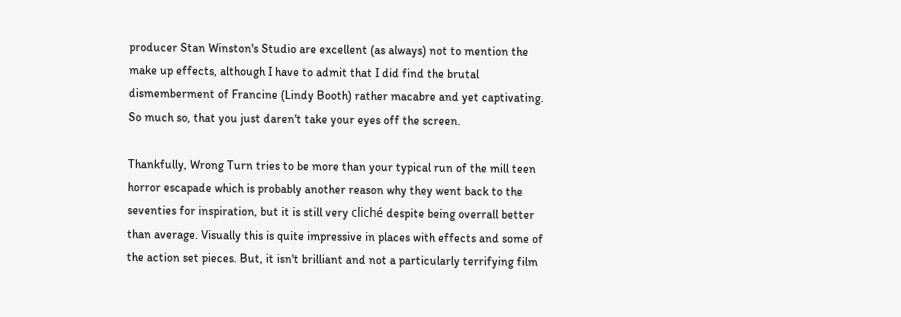producer Stan Winston's Studio are excellent (as always) not to mention the make up effects, although I have to admit that I did find the brutal dismemberment of Francine (Lindy Booth) rather macabre and yet captivating. So much so, that you just daren't take your eyes off the screen.

Thankfully, Wrong Turn tries to be more than your typical run of the mill teen horror escapade which is probably another reason why they went back to the seventies for inspiration, but it is still very cliché despite being overrall better than average. Visually this is quite impressive in places with effects and some of the action set pieces. But, it isn't brilliant and not a particularly terrifying film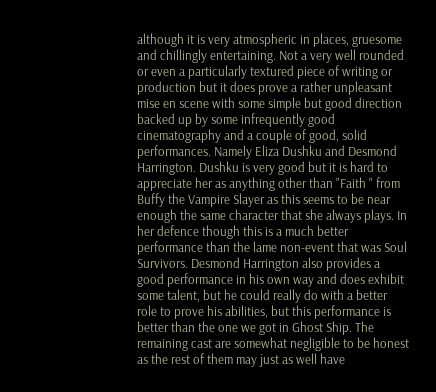although it is very atmospheric in places, gruesome and chillingly entertaining. Not a very well rounded or even a particularly textured piece of writing or production but it does prove a rather unpleasant mise en scene with some simple but good direction backed up by some infrequently good cinematography and a couple of good, solid performances. Namely Eliza Dushku and Desmond Harrington. Dushku is very good but it is hard to appreciate her as anything other than "Faith " from Buffy the Vampire Slayer as this seems to be near enough the same character that she always plays. In her defence though this is a much better performance than the lame non-event that was Soul Survivors. Desmond Harrington also provides a good performance in his own way and does exhibit some talent, but he could really do with a better role to prove his abilities, but this performance is better than the one we got in Ghost Ship. The remaining cast are somewhat negligible to be honest as the rest of them may just as well have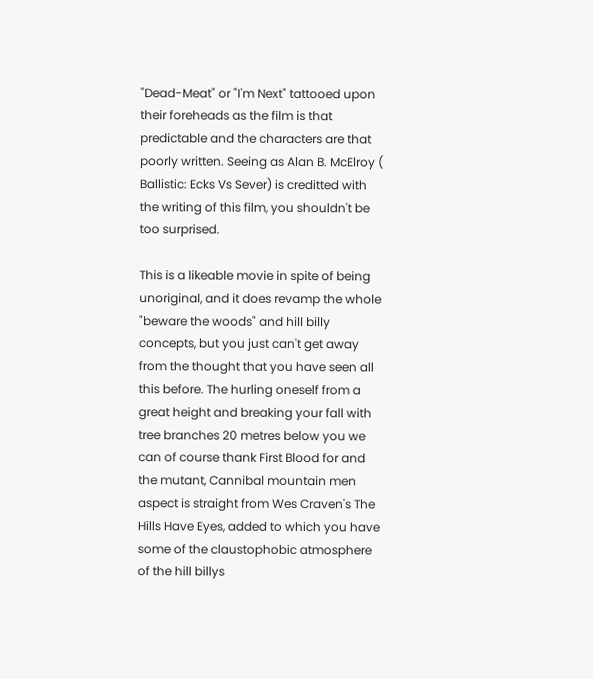"Dead-Meat" or "I'm Next" tattooed upon their foreheads as the film is that predictable and the characters are that poorly written. Seeing as Alan B. McElroy ( Ballistic: Ecks Vs Sever) is creditted with the writing of this film, you shouldn't be too surprised.

This is a likeable movie in spite of being unoriginal, and it does revamp the whole "beware the woods" and hill billy concepts, but you just can't get away from the thought that you have seen all this before. The hurling oneself from a great height and breaking your fall with tree branches 20 metres below you we can of course thank First Blood for and the mutant, Cannibal mountain men aspect is straight from Wes Craven's The Hills Have Eyes, added to which you have some of the claustophobic atmosphere of the hill billys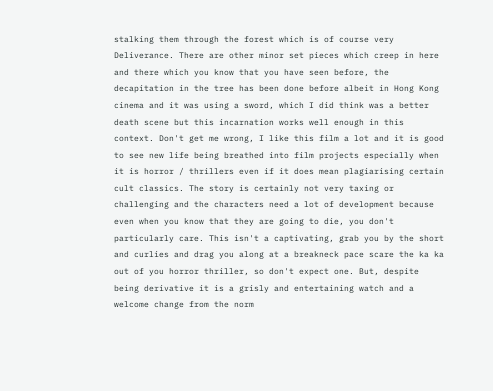stalking them through the forest which is of course very Deliverance. There are other minor set pieces which creep in here and there which you know that you have seen before, the decapitation in the tree has been done before albeit in Hong Kong cinema and it was using a sword, which I did think was a better death scene but this incarnation works well enough in this context. Don't get me wrong, I like this film a lot and it is good to see new life being breathed into film projects especially when it is horror / thrillers even if it does mean plagiarising certain cult classics. The story is certainly not very taxing or challenging and the characters need a lot of development because even when you know that they are going to die, you don't particularly care. This isn't a captivating, grab you by the short and curlies and drag you along at a breakneck pace scare the ka ka out of you horror thriller, so don't expect one. But, despite being derivative it is a grisly and entertaining watch and a welcome change from the norm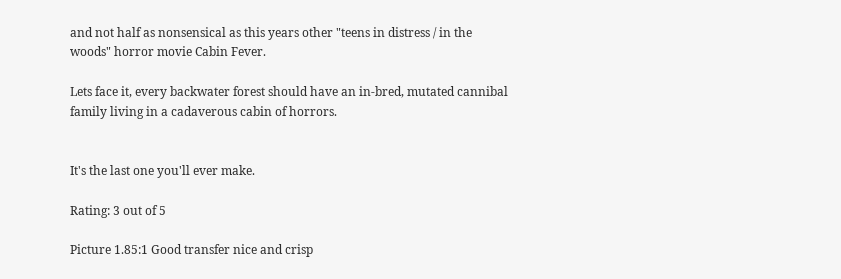and not half as nonsensical as this years other "teens in distress / in the woods" horror movie Cabin Fever.

Lets face it, every backwater forest should have an in-bred, mutated cannibal family living in a cadaverous cabin of horrors.


It's the last one you'll ever make.

Rating: 3 out of 5

Picture 1.85:1 Good transfer nice and crisp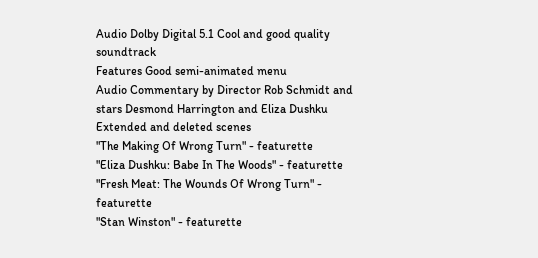Audio Dolby Digital 5.1 Cool and good quality soundtrack
Features Good semi-animated menu
Audio Commentary by Director Rob Schmidt and stars Desmond Harrington and Eliza Dushku
Extended and deleted scenes
"The Making Of Wrong Turn" - featurette
"Eliza Dushku: Babe In The Woods" - featurette
"Fresh Meat: The Wounds Of Wrong Turn" - featurette
"Stan Winston" - featurette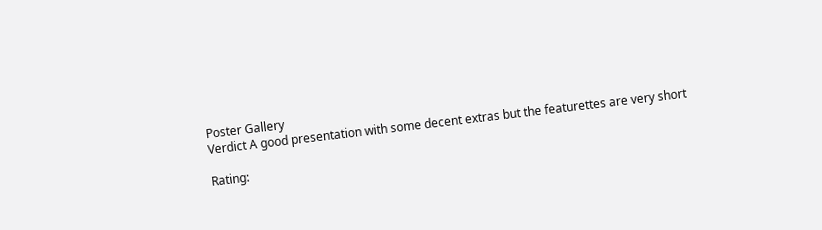Poster Gallery
Verdict A good presentation with some decent extras but the featurettes are very short

Rating: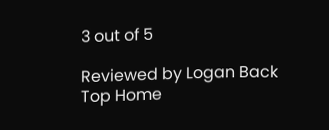3 out of 5

Reviewed by Logan Back Top Home